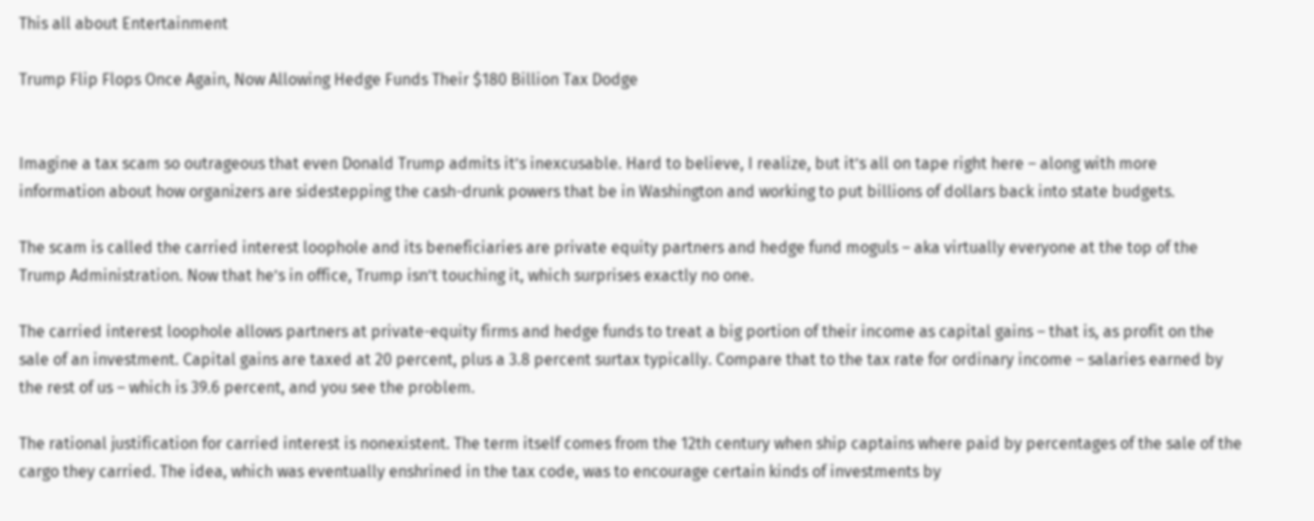This all about Entertainment

Trump Flip Flops Once Again, Now Allowing Hedge Funds Their $180 Billion Tax Dodge


Imagine a tax scam so outrageous that even Donald Trump admits it’s inexcusable. Hard to believe, I realize, but it’s all on tape right here – along with more information about how organizers are sidestepping the cash-drunk powers that be in Washington and working to put billions of dollars back into state budgets.

The scam is called the carried interest loophole and its beneficiaries are private equity partners and hedge fund moguls – aka virtually everyone at the top of the Trump Administration. Now that he’s in office, Trump isn’t touching it, which surprises exactly no one.

The carried interest loophole allows partners at private-equity firms and hedge funds to treat a big portion of their income as capital gains – that is, as profit on the sale of an investment. Capital gains are taxed at 20 percent, plus a 3.8 percent surtax typically. Compare that to the tax rate for ordinary income – salaries earned by the rest of us – which is 39.6 percent, and you see the problem.

The rational justification for carried interest is nonexistent. The term itself comes from the 12th century when ship captains where paid by percentages of the sale of the cargo they carried. The idea, which was eventually enshrined in the tax code, was to encourage certain kinds of investments by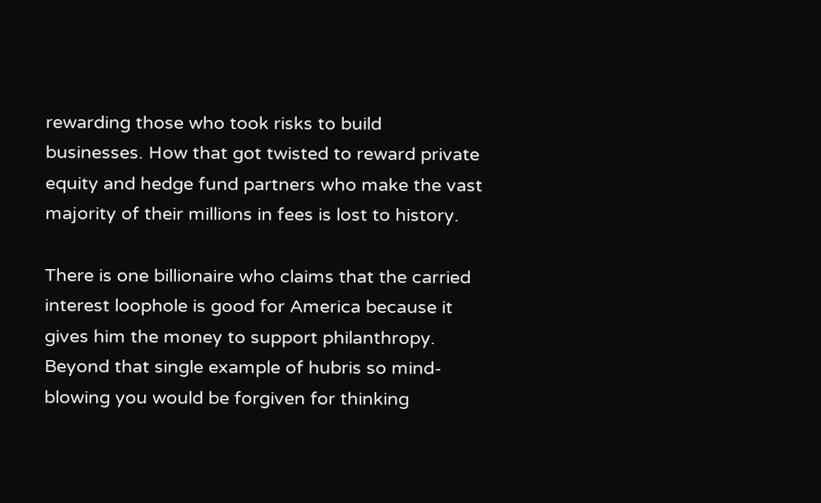rewarding those who took risks to build businesses. How that got twisted to reward private equity and hedge fund partners who make the vast majority of their millions in fees is lost to history.

There is one billionaire who claims that the carried interest loophole is good for America because it gives him the money to support philanthropy. Beyond that single example of hubris so mind-blowing you would be forgiven for thinking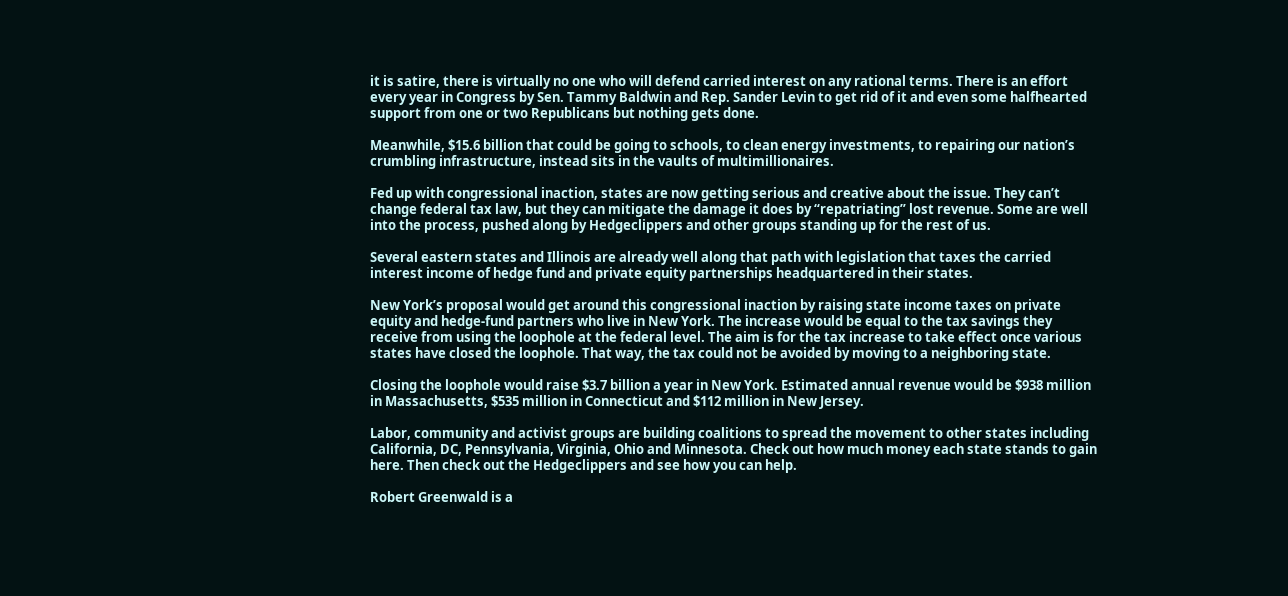it is satire, there is virtually no one who will defend carried interest on any rational terms. There is an effort every year in Congress by Sen. Tammy Baldwin and Rep. Sander Levin to get rid of it and even some halfhearted support from one or two Republicans but nothing gets done.

Meanwhile, $15.6 billion that could be going to schools, to clean energy investments, to repairing our nation’s crumbling infrastructure, instead sits in the vaults of multimillionaires.

Fed up with congressional inaction, states are now getting serious and creative about the issue. They can’t change federal tax law, but they can mitigate the damage it does by “repatriating” lost revenue. Some are well into the process, pushed along by Hedgeclippers and other groups standing up for the rest of us.

Several eastern states and Illinois are already well along that path with legislation that taxes the carried interest income of hedge fund and private equity partnerships headquartered in their states.

New York’s proposal would get around this congressional inaction by raising state income taxes on private equity and hedge-fund partners who live in New York. The increase would be equal to the tax savings they receive from using the loophole at the federal level. The aim is for the tax increase to take effect once various states have closed the loophole. That way, the tax could not be avoided by moving to a neighboring state.

Closing the loophole would raise $3.7 billion a year in New York. Estimated annual revenue would be $938 million in Massachusetts, $535 million in Connecticut and $112 million in New Jersey.

Labor, community and activist groups are building coalitions to spread the movement to other states including California, DC, Pennsylvania, Virginia, Ohio and Minnesota. Check out how much money each state stands to gain here. Then check out the Hedgeclippers and see how you can help.

Robert Greenwald is a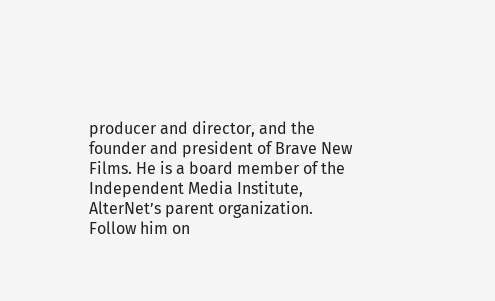producer and director, and the founder and president of Brave New Films. He is a board member of the Independent Media Institute, AlterNet’s parent organization. Follow him on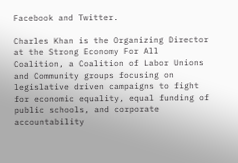Facebook and Twitter.

Charles Khan is the Organizing Director at the Strong Economy For All Coalition, a Coalition of Labor Unions and Community groups focusing on legislative driven campaigns to fight for economic equality, equal funding of public schools, and corporate accountability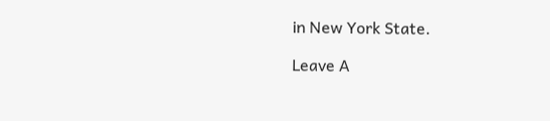in New York State.

Leave A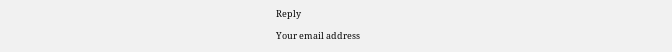Reply

Your email address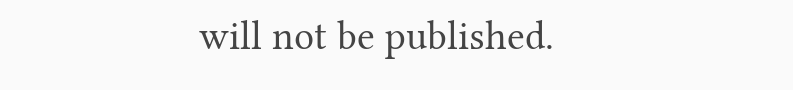will not be published.